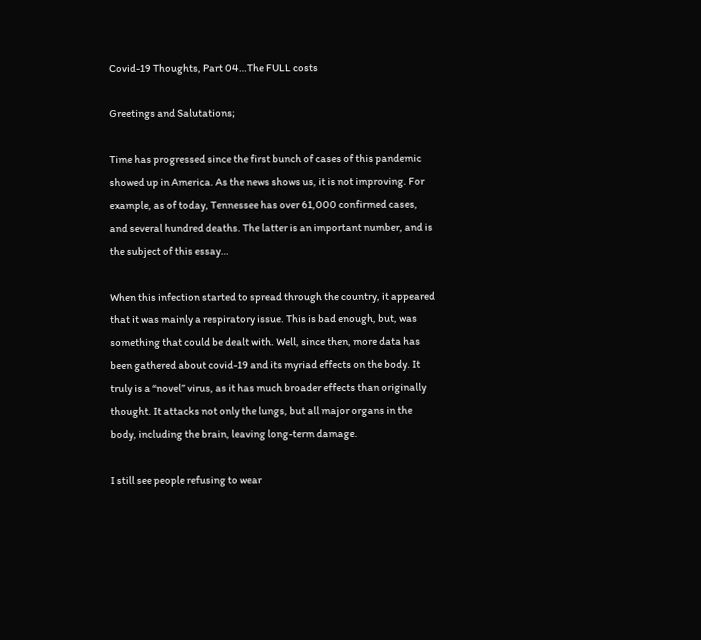Covid-19 Thoughts, Part 04…The FULL costs

Greetings and Salutations;

Time has progressed since the first bunch of cases of this pandemic showed up in America. As the news shows us, it is not improving. For example, as of today, Tennessee has over 61,000 confirmed cases, and several hundred deaths. The latter is an important number, and is the subject of this essay…

When this infection started to spread through the country, it appeared that it was mainly a respiratory issue. This is bad enough, but, was something that could be dealt with. Well, since then, more data has been gathered about covid-19 and its myriad effects on the body. It truly is a “novel” virus, as it has much broader effects than originally thought. It attacks not only the lungs, but all major organs in the body, including the brain, leaving long-term damage.

I still see people refusing to wear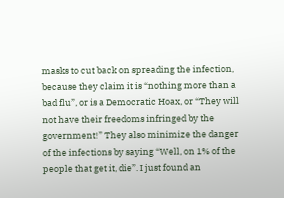masks to cut back on spreading the infection, because they claim it is “nothing more than a bad flu”, or is a Democratic Hoax, or “They will not have their freedoms infringed by the government!” They also minimize the danger of the infections by saying “Well, on 1% of the people that get it, die”. I just found an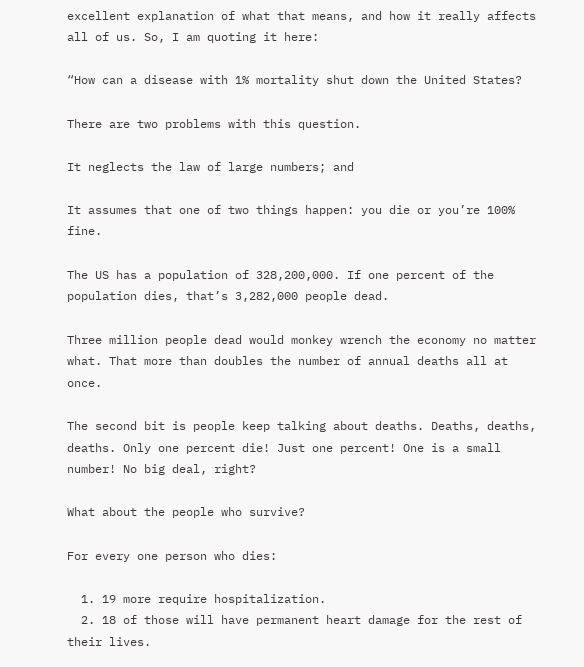excellent explanation of what that means, and how it really affects all of us. So, I am quoting it here:

“How can a disease with 1% mortality shut down the United States?

There are two problems with this question.

It neglects the law of large numbers; and

It assumes that one of two things happen: you die or you’re 100% fine.

The US has a population of 328,200,000. If one percent of the population dies, that’s 3,282,000 people dead.

Three million people dead would monkey wrench the economy no matter what. That more than doubles the number of annual deaths all at once.

The second bit is people keep talking about deaths. Deaths, deaths, deaths. Only one percent die! Just one percent! One is a small number! No big deal, right?

What about the people who survive?

For every one person who dies:

  1. 19 more require hospitalization.
  2. 18 of those will have permanent heart damage for the rest of their lives.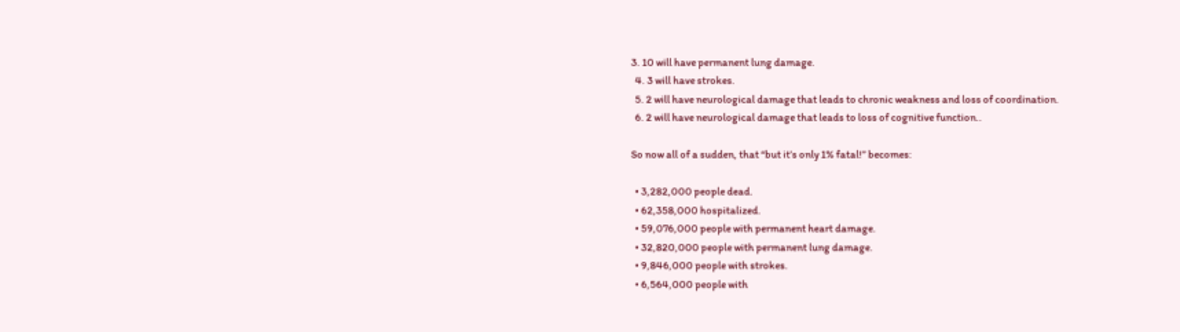3. 10 will have permanent lung damage.
  4. 3 will have strokes.
  5. 2 will have neurological damage that leads to chronic weakness and loss of coordination.
  6. 2 will have neurological damage that leads to loss of cognitive function..

So now all of a sudden, that “but it’s only 1% fatal!” becomes:

  • 3,282,000 people dead.
  • 62,358,000 hospitalized.
  • 59,076,000 people with permanent heart damage.
  • 32,820,000 people with permanent lung damage.
  • 9,846,000 people with strokes.
  • 6,564,000 people with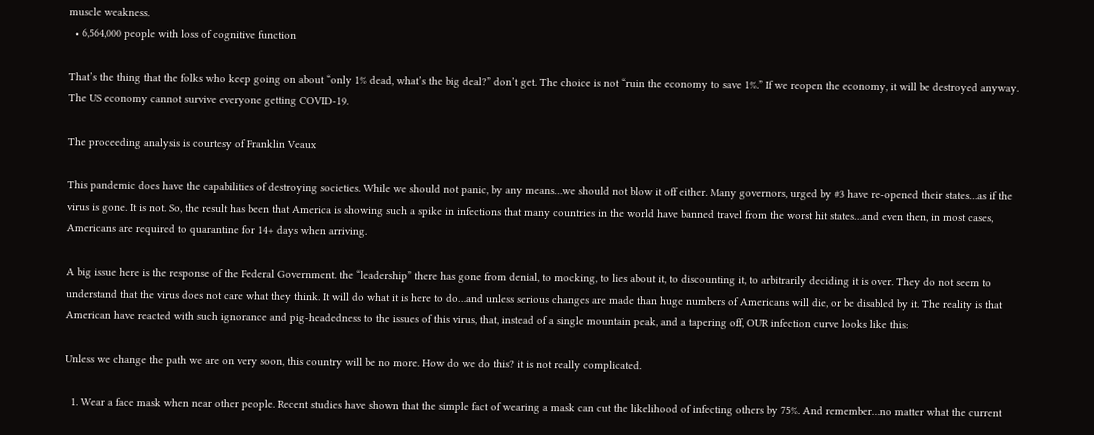muscle weakness.
  • 6,564,000 people with loss of cognitive function

That’s the thing that the folks who keep going on about “only 1% dead, what’s the big deal?” don’t get. The choice is not “ruin the economy to save 1%.” If we reopen the economy, it will be destroyed anyway. The US economy cannot survive everyone getting COVID-19.

The proceeding analysis is courtesy of Franklin Veaux

This pandemic does have the capabilities of destroying societies. While we should not panic, by any means…we should not blow it off either. Many governors, urged by #3 have re-opened their states…as if the virus is gone. It is not. So, the result has been that America is showing such a spike in infections that many countries in the world have banned travel from the worst hit states…and even then, in most cases, Americans are required to quarantine for 14+ days when arriving.

A big issue here is the response of the Federal Government. the “leadership” there has gone from denial, to mocking, to lies about it, to discounting it, to arbitrarily deciding it is over. They do not seem to understand that the virus does not care what they think. It will do what it is here to do…and unless serious changes are made than huge numbers of Americans will die, or be disabled by it. The reality is that American have reacted with such ignorance and pig-headedness to the issues of this virus, that, instead of a single mountain peak, and a tapering off, OUR infection curve looks like this:

Unless we change the path we are on very soon, this country will be no more. How do we do this? it is not really complicated.

  1. Wear a face mask when near other people. Recent studies have shown that the simple fact of wearing a mask can cut the likelihood of infecting others by 75%. And remember…no matter what the current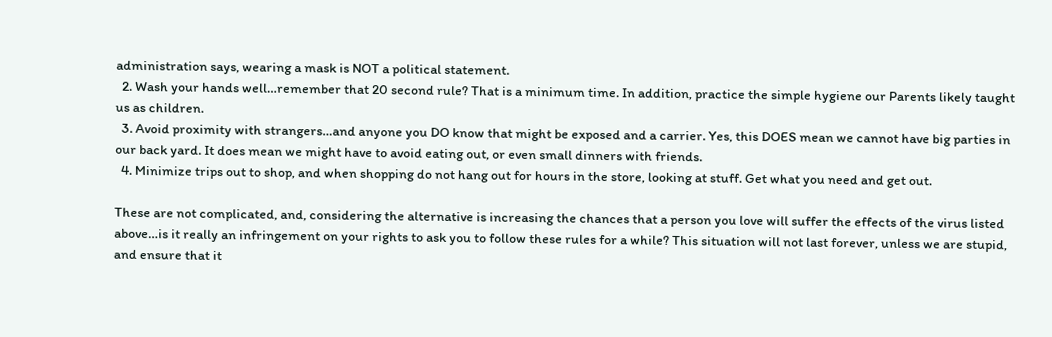administration says, wearing a mask is NOT a political statement.
  2. Wash your hands well…remember that 20 second rule? That is a minimum time. In addition, practice the simple hygiene our Parents likely taught us as children.
  3. Avoid proximity with strangers…and anyone you DO know that might be exposed and a carrier. Yes, this DOES mean we cannot have big parties in our back yard. It does mean we might have to avoid eating out, or even small dinners with friends.
  4. Minimize trips out to shop, and when shopping do not hang out for hours in the store, looking at stuff. Get what you need and get out.

These are not complicated, and, considering the alternative is increasing the chances that a person you love will suffer the effects of the virus listed above…is it really an infringement on your rights to ask you to follow these rules for a while? This situation will not last forever, unless we are stupid, and ensure that it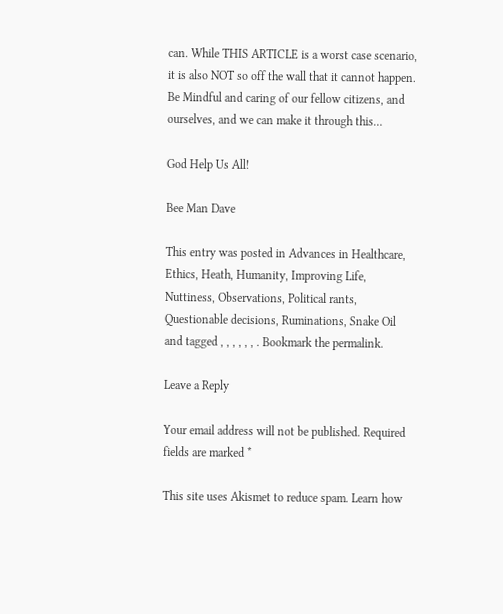can. While THIS ARTICLE is a worst case scenario, it is also NOT so off the wall that it cannot happen. Be Mindful and caring of our fellow citizens, and ourselves, and we can make it through this…

God Help Us All!

Bee Man Dave

This entry was posted in Advances in Healthcare, Ethics, Heath, Humanity, Improving Life, Nuttiness, Observations, Political rants, Questionable decisions, Ruminations, Snake Oil and tagged , , , , , , . Bookmark the permalink.

Leave a Reply

Your email address will not be published. Required fields are marked *

This site uses Akismet to reduce spam. Learn how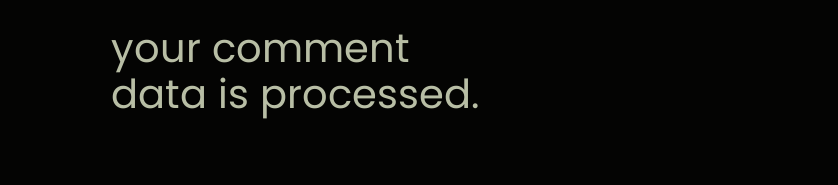your comment data is processed.